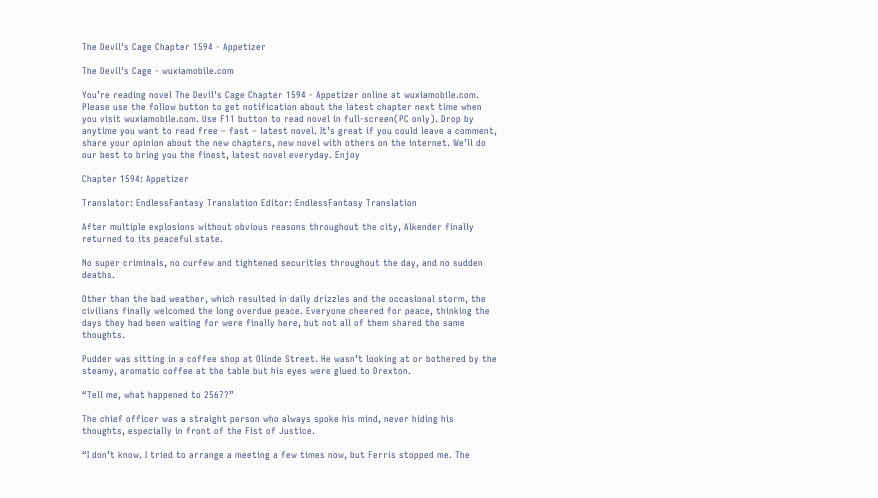The Devil's Cage Chapter 1594 - Appetizer

The Devil's Cage - wuxiamobile.com

You’re reading novel The Devil's Cage Chapter 1594 - Appetizer online at wuxiamobile.com. Please use the follow button to get notification about the latest chapter next time when you visit wuxiamobile.com. Use F11 button to read novel in full-screen(PC only). Drop by anytime you want to read free – fast – latest novel. It’s great if you could leave a comment, share your opinion about the new chapters, new novel with others on the internet. We’ll do our best to bring you the finest, latest novel everyday. Enjoy

Chapter 1594: Appetizer

Translator: EndlessFantasy Translation Editor: EndlessFantasy Translation

After multiple explosions without obvious reasons throughout the city, Alkender finally returned to its peaceful state.

No super criminals, no curfew and tightened securities throughout the day, and no sudden deaths.

Other than the bad weather, which resulted in daily drizzles and the occasional storm, the civilians finally welcomed the long overdue peace. Everyone cheered for peace, thinking the days they had been waiting for were finally here, but not all of them shared the same thoughts.

Pudder was sitting in a coffee shop at Olinde Street. He wasn’t looking at or bothered by the steamy, aromatic coffee at the table but his eyes were glued to Drexton.

“Tell me, what happened to 2567?”

The chief officer was a straight person who always spoke his mind, never hiding his thoughts, especially in front of the Fist of Justice.

“I don’t know. I tried to arrange a meeting a few times now, but Ferris stopped me. The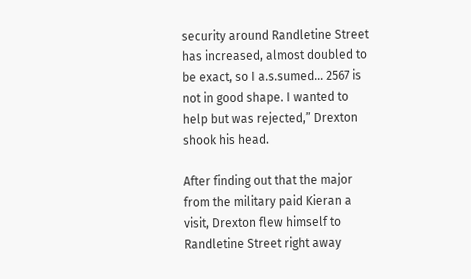security around Randletine Street has increased, almost doubled to be exact, so I a.s.sumed… 2567 is not in good shape. I wanted to help but was rejected,” Drexton shook his head.

After finding out that the major from the military paid Kieran a visit, Drexton flew himself to Randletine Street right away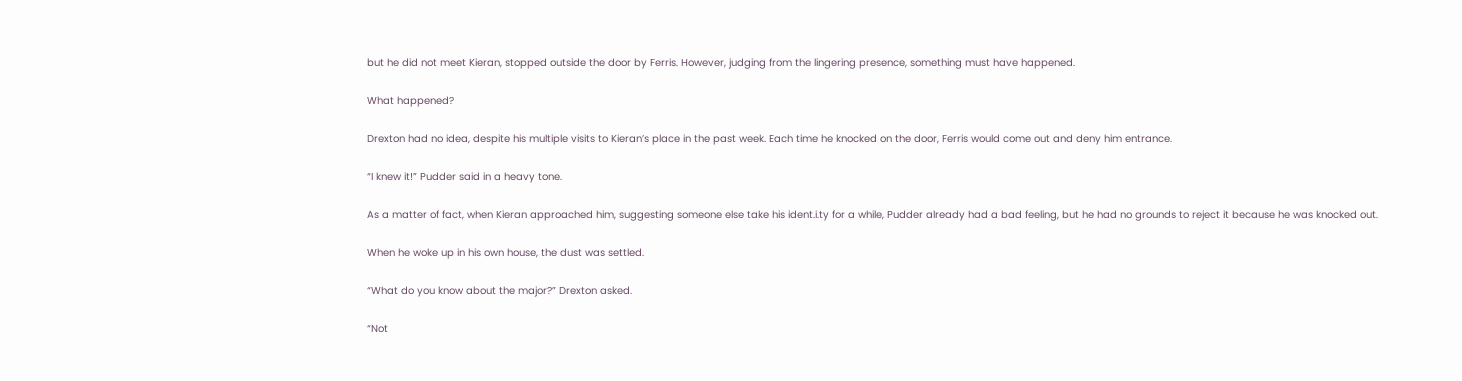but he did not meet Kieran, stopped outside the door by Ferris. However, judging from the lingering presence, something must have happened.

What happened?

Drexton had no idea, despite his multiple visits to Kieran’s place in the past week. Each time he knocked on the door, Ferris would come out and deny him entrance.

“I knew it!” Pudder said in a heavy tone.

As a matter of fact, when Kieran approached him, suggesting someone else take his ident.i.ty for a while, Pudder already had a bad feeling, but he had no grounds to reject it because he was knocked out.

When he woke up in his own house, the dust was settled.

“What do you know about the major?” Drexton asked.

“Not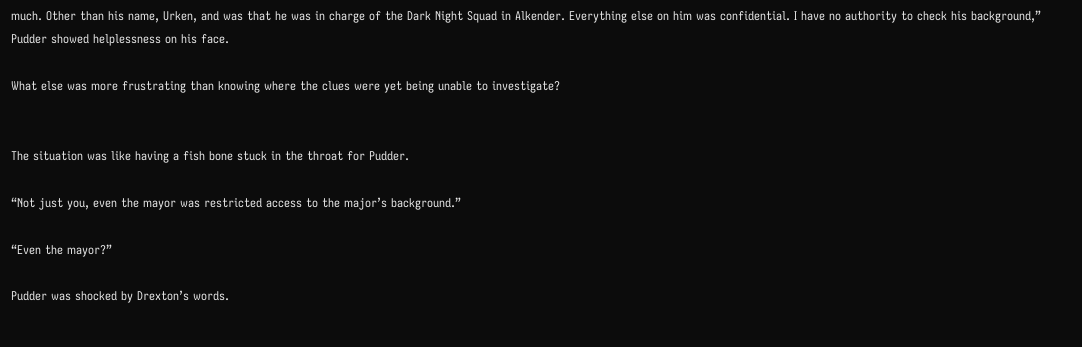much. Other than his name, Urken, and was that he was in charge of the Dark Night Squad in Alkender. Everything else on him was confidential. I have no authority to check his background,” Pudder showed helplessness on his face.

What else was more frustrating than knowing where the clues were yet being unable to investigate?


The situation was like having a fish bone stuck in the throat for Pudder.

“Not just you, even the mayor was restricted access to the major’s background.”

“Even the mayor?”

Pudder was shocked by Drexton’s words.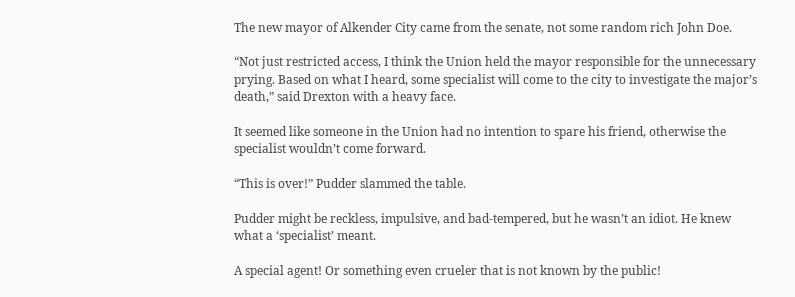The new mayor of Alkender City came from the senate, not some random rich John Doe.

“Not just restricted access, I think the Union held the mayor responsible for the unnecessary prying. Based on what I heard, some specialist will come to the city to investigate the major’s death,” said Drexton with a heavy face.

It seemed like someone in the Union had no intention to spare his friend, otherwise the specialist wouldn’t come forward.

“This is over!” Pudder slammed the table.

Pudder might be reckless, impulsive, and bad-tempered, but he wasn’t an idiot. He knew what a ‘specialist’ meant.

A special agent! Or something even crueler that is not known by the public!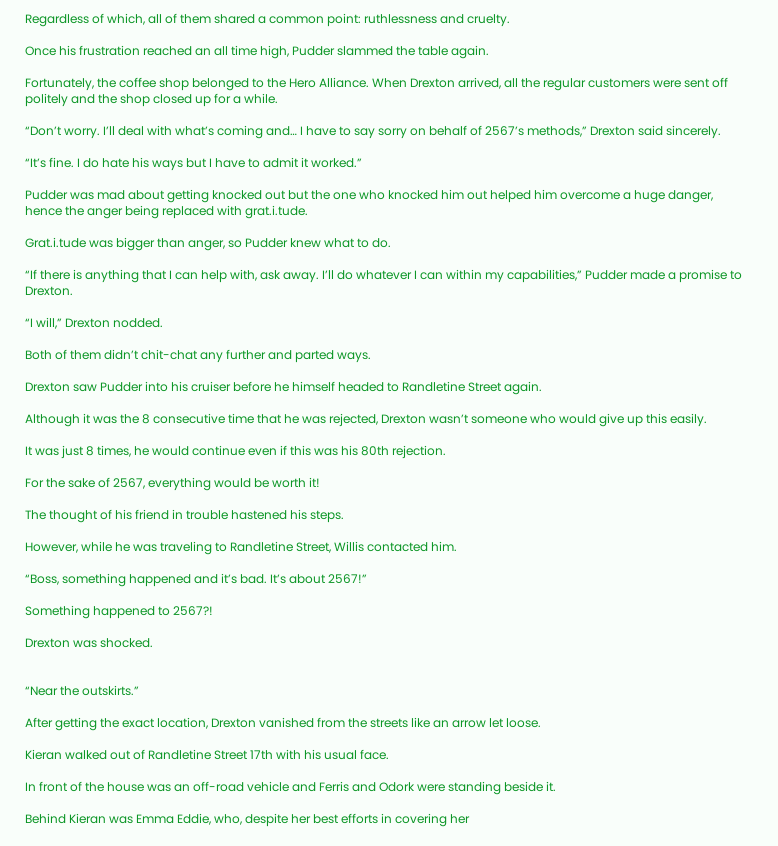Regardless of which, all of them shared a common point: ruthlessness and cruelty.

Once his frustration reached an all time high, Pudder slammed the table again.

Fortunately, the coffee shop belonged to the Hero Alliance. When Drexton arrived, all the regular customers were sent off politely and the shop closed up for a while.

“Don’t worry. I’ll deal with what’s coming and… I have to say sorry on behalf of 2567’s methods,” Drexton said sincerely.

“It’s fine. I do hate his ways but I have to admit it worked.”

Pudder was mad about getting knocked out but the one who knocked him out helped him overcome a huge danger, hence the anger being replaced with grat.i.tude.

Grat.i.tude was bigger than anger, so Pudder knew what to do.

“If there is anything that I can help with, ask away. I’ll do whatever I can within my capabilities,” Pudder made a promise to Drexton.

“I will,” Drexton nodded.

Both of them didn’t chit-chat any further and parted ways.

Drexton saw Pudder into his cruiser before he himself headed to Randletine Street again.

Although it was the 8 consecutive time that he was rejected, Drexton wasn’t someone who would give up this easily.

It was just 8 times, he would continue even if this was his 80th rejection.

For the sake of 2567, everything would be worth it!

The thought of his friend in trouble hastened his steps.

However, while he was traveling to Randletine Street, Willis contacted him.

“Boss, something happened and it’s bad. It’s about 2567!”

Something happened to 2567?!

Drexton was shocked.


“Near the outskirts.”

After getting the exact location, Drexton vanished from the streets like an arrow let loose.

Kieran walked out of Randletine Street 17th with his usual face.

In front of the house was an off-road vehicle and Ferris and Odork were standing beside it.

Behind Kieran was Emma Eddie, who, despite her best efforts in covering her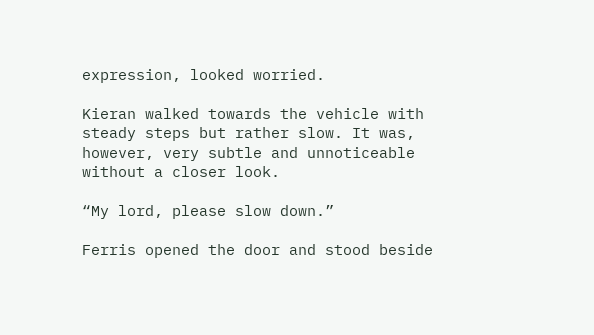expression, looked worried.

Kieran walked towards the vehicle with steady steps but rather slow. It was, however, very subtle and unnoticeable without a closer look.

“My lord, please slow down.”

Ferris opened the door and stood beside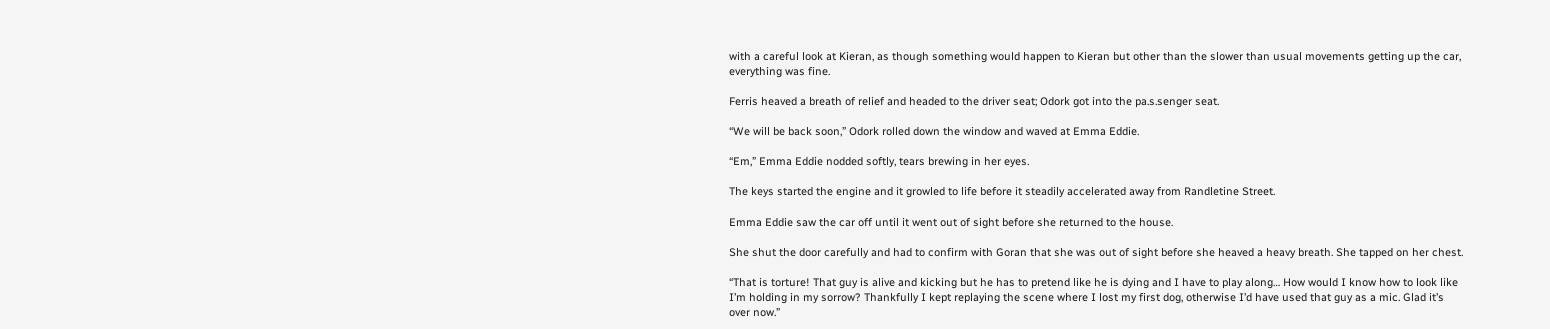with a careful look at Kieran, as though something would happen to Kieran but other than the slower than usual movements getting up the car, everything was fine.

Ferris heaved a breath of relief and headed to the driver seat; Odork got into the pa.s.senger seat.

“We will be back soon,” Odork rolled down the window and waved at Emma Eddie.

“Em,” Emma Eddie nodded softly, tears brewing in her eyes.

The keys started the engine and it growled to life before it steadily accelerated away from Randletine Street.

Emma Eddie saw the car off until it went out of sight before she returned to the house.

She shut the door carefully and had to confirm with Goran that she was out of sight before she heaved a heavy breath. She tapped on her chest.

“That is torture! That guy is alive and kicking but he has to pretend like he is dying and I have to play along… How would I know how to look like I’m holding in my sorrow? Thankfully I kept replaying the scene where I lost my first dog, otherwise I’d have used that guy as a mic. Glad it’s over now.”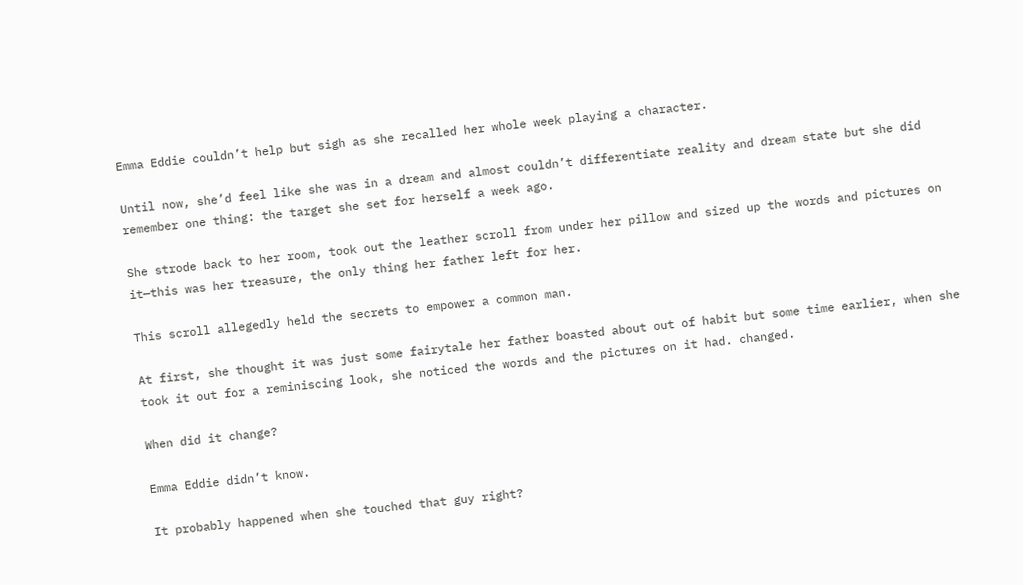Emma Eddie couldn’t help but sigh as she recalled her whole week playing a character.

Until now, she’d feel like she was in a dream and almost couldn’t differentiate reality and dream state but she did remember one thing: the target she set for herself a week ago.

She strode back to her room, took out the leather scroll from under her pillow and sized up the words and pictures on it—this was her treasure, the only thing her father left for her.

This scroll allegedly held the secrets to empower a common man.

At first, she thought it was just some fairytale her father boasted about out of habit but some time earlier, when she took it out for a reminiscing look, she noticed the words and the pictures on it had. changed.

When did it change?

Emma Eddie didn’t know.

It probably happened when she touched that guy right?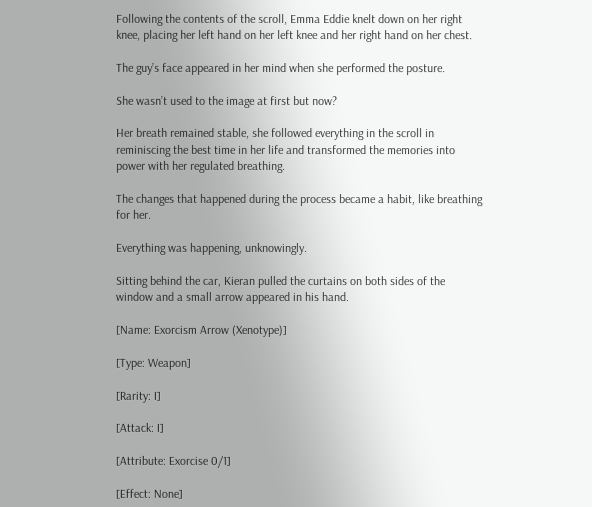Following the contents of the scroll, Emma Eddie knelt down on her right knee, placing her left hand on her left knee and her right hand on her chest.

The guy’s face appeared in her mind when she performed the posture.

She wasn’t used to the image at first but now?

Her breath remained stable, she followed everything in the scroll in reminiscing the best time in her life and transformed the memories into power with her regulated breathing.

The changes that happened during the process became a habit, like breathing for her.

Everything was happening, unknowingly.

Sitting behind the car, Kieran pulled the curtains on both sides of the window and a small arrow appeared in his hand.

[Name: Exorcism Arrow (Xenotype)]

[Type: Weapon]

[Rarity: I]

[Attack: I]

[Attribute: Exorcise 0/1]

[Effect: None]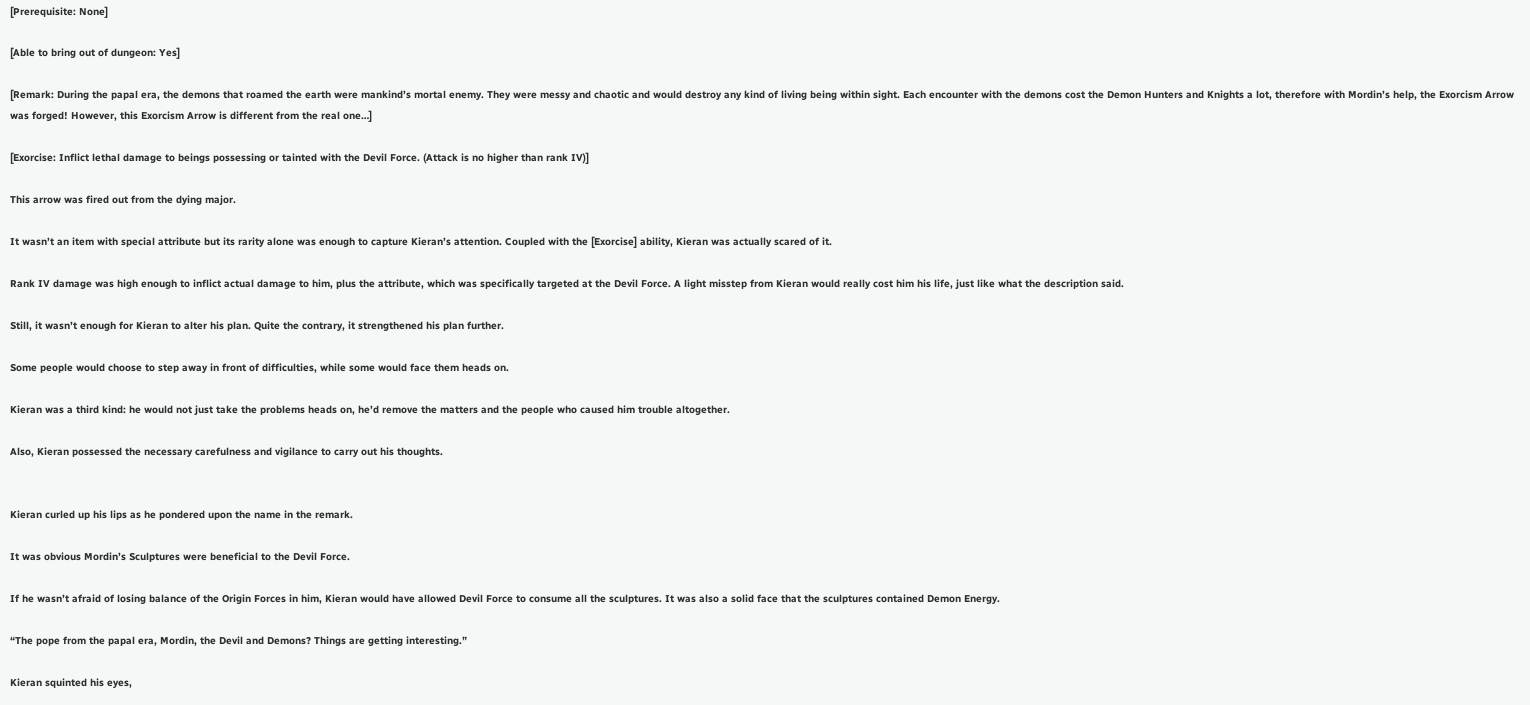[Prerequisite: None]

[Able to bring out of dungeon: Yes]

[Remark: During the papal era, the demons that roamed the earth were mankind’s mortal enemy. They were messy and chaotic and would destroy any kind of living being within sight. Each encounter with the demons cost the Demon Hunters and Knights a lot, therefore with Mordin’s help, the Exorcism Arrow was forged! However, this Exorcism Arrow is different from the real one…]

[Exorcise: Inflict lethal damage to beings possessing or tainted with the Devil Force. (Attack is no higher than rank IV)]

This arrow was fired out from the dying major.

It wasn’t an item with special attribute but its rarity alone was enough to capture Kieran’s attention. Coupled with the [Exorcise] ability, Kieran was actually scared of it.

Rank IV damage was high enough to inflict actual damage to him, plus the attribute, which was specifically targeted at the Devil Force. A light misstep from Kieran would really cost him his life, just like what the description said.

Still, it wasn’t enough for Kieran to alter his plan. Quite the contrary, it strengthened his plan further.

Some people would choose to step away in front of difficulties, while some would face them heads on.

Kieran was a third kind: he would not just take the problems heads on, he’d remove the matters and the people who caused him trouble altogether.

Also, Kieran possessed the necessary carefulness and vigilance to carry out his thoughts.


Kieran curled up his lips as he pondered upon the name in the remark.

It was obvious Mordin’s Sculptures were beneficial to the Devil Force.

If he wasn’t afraid of losing balance of the Origin Forces in him, Kieran would have allowed Devil Force to consume all the sculptures. It was also a solid face that the sculptures contained Demon Energy.

“The pope from the papal era, Mordin, the Devil and Demons? Things are getting interesting.”

Kieran squinted his eyes,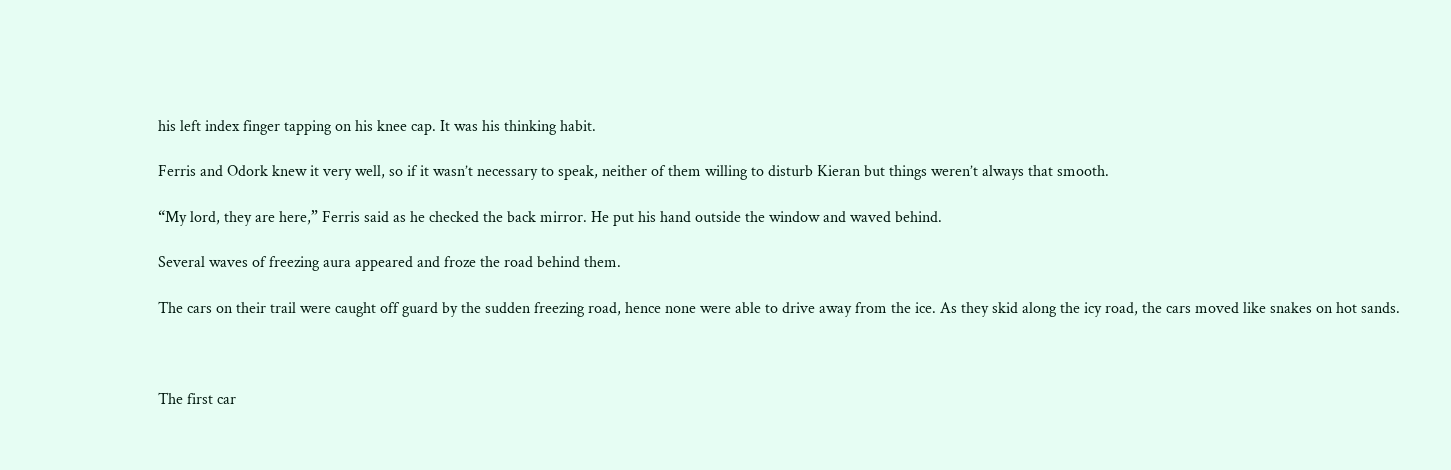his left index finger tapping on his knee cap. It was his thinking habit.

Ferris and Odork knew it very well, so if it wasn’t necessary to speak, neither of them willing to disturb Kieran but things weren’t always that smooth.

“My lord, they are here,” Ferris said as he checked the back mirror. He put his hand outside the window and waved behind.

Several waves of freezing aura appeared and froze the road behind them.

The cars on their trail were caught off guard by the sudden freezing road, hence none were able to drive away from the ice. As they skid along the icy road, the cars moved like snakes on hot sands.



The first car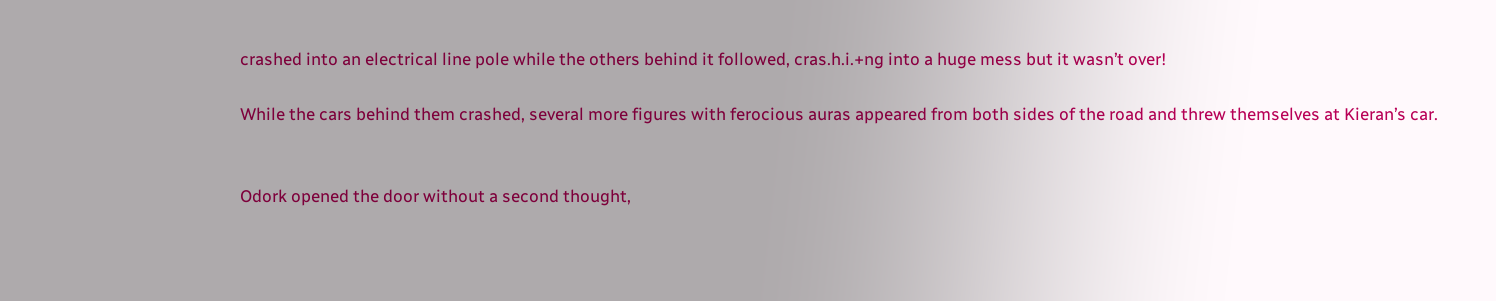crashed into an electrical line pole while the others behind it followed, cras.h.i.+ng into a huge mess but it wasn’t over!

While the cars behind them crashed, several more figures with ferocious auras appeared from both sides of the road and threw themselves at Kieran’s car.


Odork opened the door without a second thought,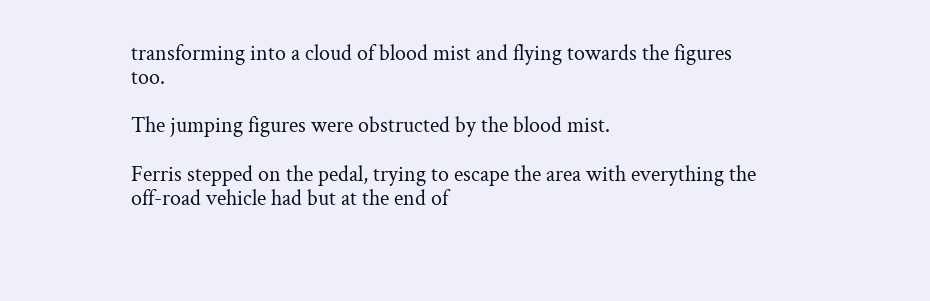transforming into a cloud of blood mist and flying towards the figures too.

The jumping figures were obstructed by the blood mist.

Ferris stepped on the pedal, trying to escape the area with everything the off-road vehicle had but at the end of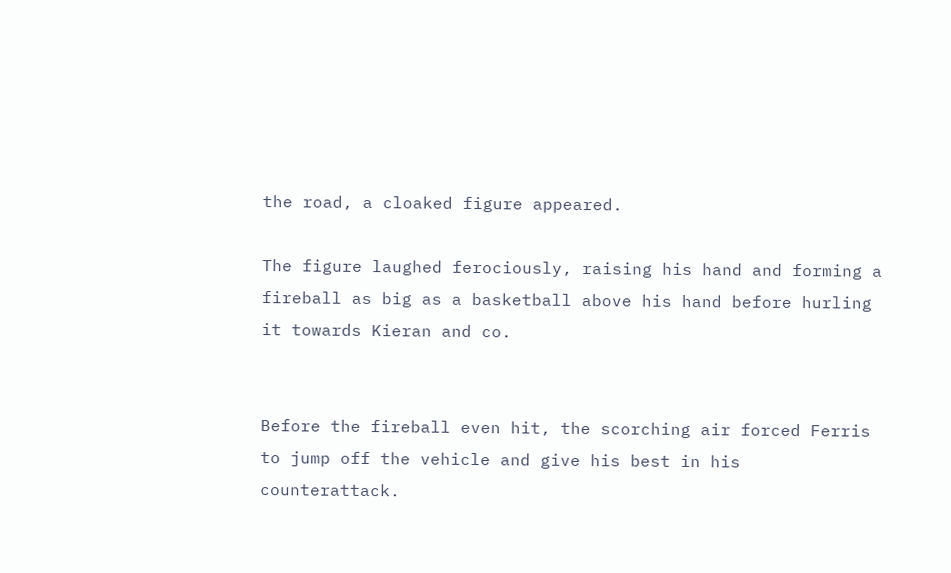the road, a cloaked figure appeared.

The figure laughed ferociously, raising his hand and forming a fireball as big as a basketball above his hand before hurling it towards Kieran and co.


Before the fireball even hit, the scorching air forced Ferris to jump off the vehicle and give his best in his counterattack.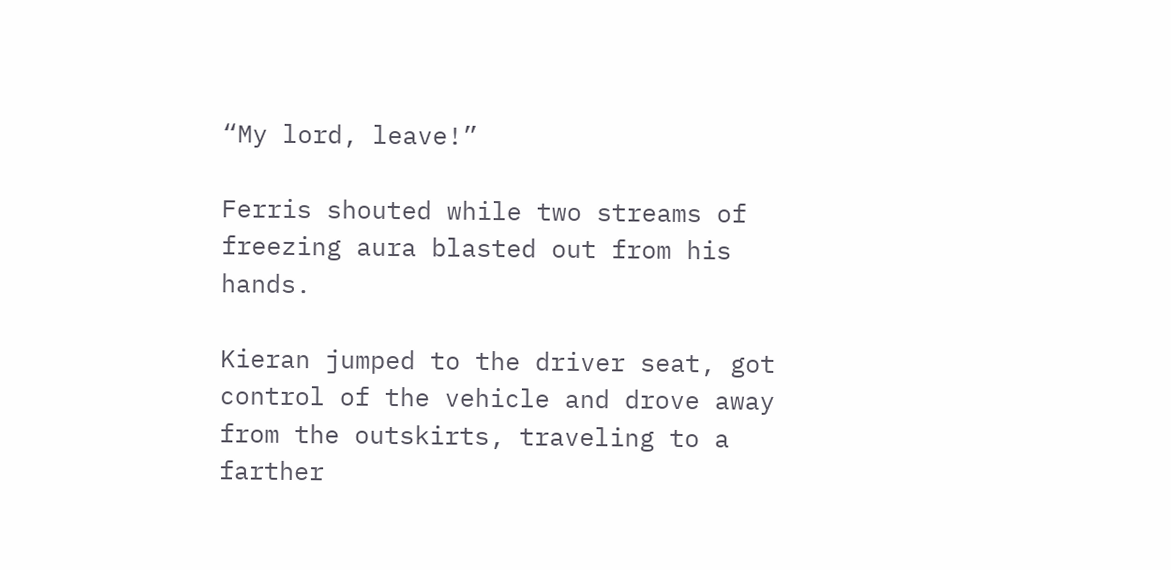“My lord, leave!”

Ferris shouted while two streams of freezing aura blasted out from his hands.

Kieran jumped to the driver seat, got control of the vehicle and drove away from the outskirts, traveling to a farther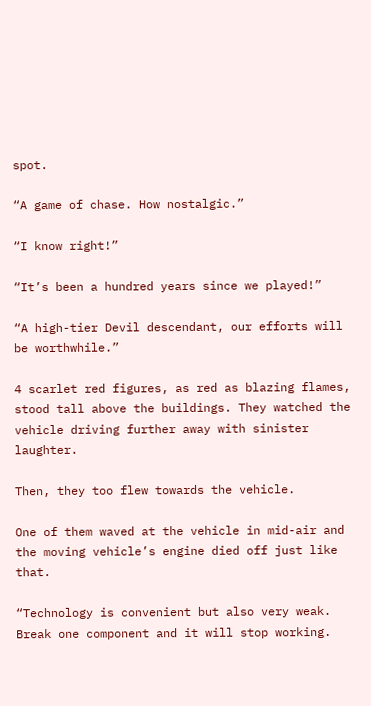spot.

“A game of chase. How nostalgic.”

“I know right!”

“It’s been a hundred years since we played!”

“A high-tier Devil descendant, our efforts will be worthwhile.”

4 scarlet red figures, as red as blazing flames, stood tall above the buildings. They watched the vehicle driving further away with sinister laughter.

Then, they too flew towards the vehicle.

One of them waved at the vehicle in mid-air and the moving vehicle’s engine died off just like that.

“Technology is convenient but also very weak. Break one component and it will stop working.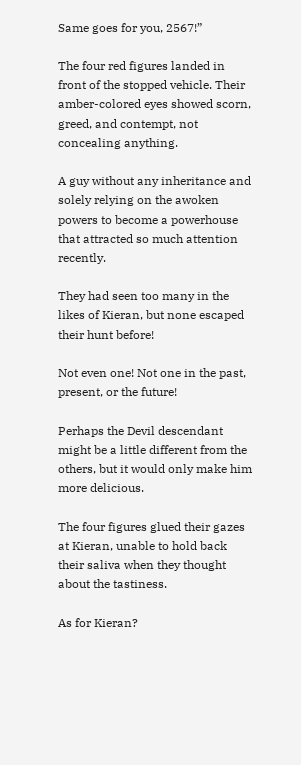Same goes for you, 2567!”

The four red figures landed in front of the stopped vehicle. Their amber-colored eyes showed scorn, greed, and contempt, not concealing anything.

A guy without any inheritance and solely relying on the awoken powers to become a powerhouse that attracted so much attention recently.

They had seen too many in the likes of Kieran, but none escaped their hunt before!

Not even one! Not one in the past, present, or the future!

Perhaps the Devil descendant might be a little different from the others, but it would only make him more delicious.

The four figures glued their gazes at Kieran, unable to hold back their saliva when they thought about the tastiness.

As for Kieran?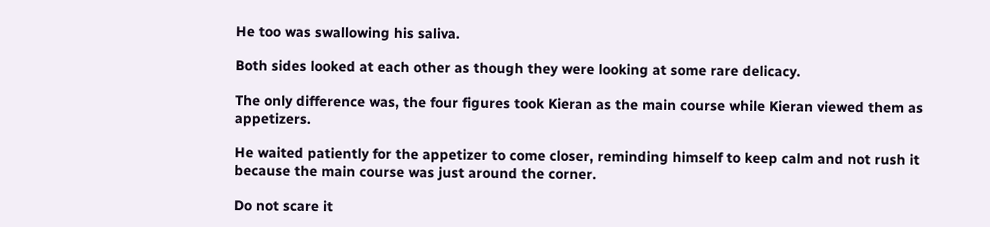He too was swallowing his saliva.

Both sides looked at each other as though they were looking at some rare delicacy.

The only difference was, the four figures took Kieran as the main course while Kieran viewed them as appetizers.

He waited patiently for the appetizer to come closer, reminding himself to keep calm and not rush it because the main course was just around the corner.

Do not scare it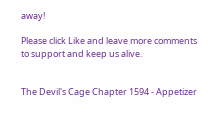away!

Please click Like and leave more comments to support and keep us alive.


The Devil's Cage Chapter 1594 - Appetizer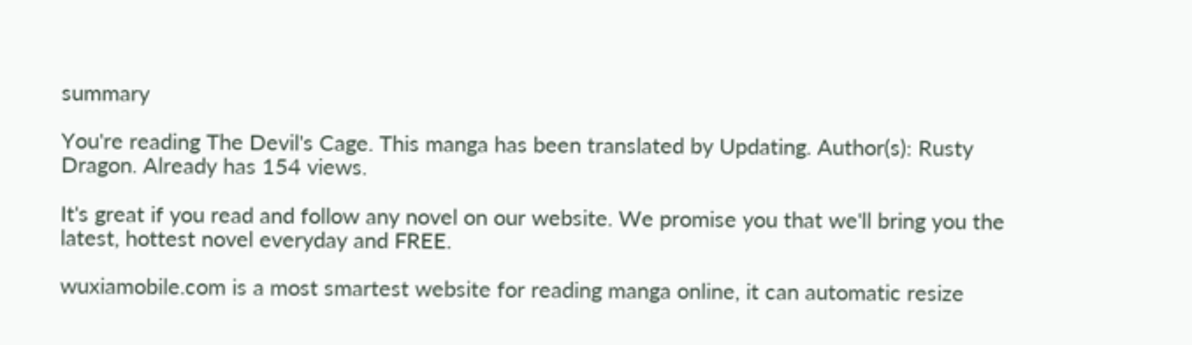summary

You're reading The Devil's Cage. This manga has been translated by Updating. Author(s): Rusty Dragon. Already has 154 views.

It's great if you read and follow any novel on our website. We promise you that we'll bring you the latest, hottest novel everyday and FREE.

wuxiamobile.com is a most smartest website for reading manga online, it can automatic resize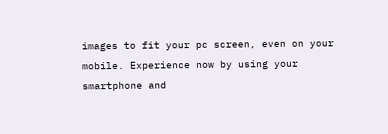images to fit your pc screen, even on your mobile. Experience now by using your smartphone and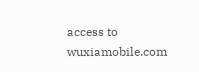access to wuxiamobile.com